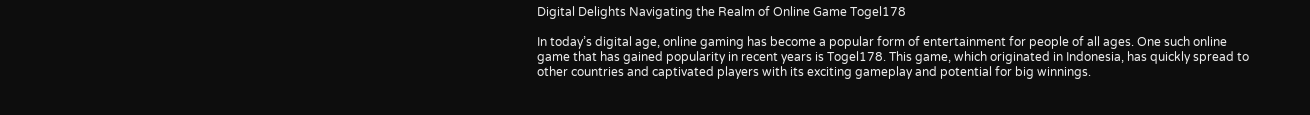Digital Delights Navigating the Realm of Online Game Togel178

In today’s digital age, online gaming has become a popular form of entertainment for people of all ages. One such online game that has gained popularity in recent years is Togel178. This game, which originated in Indonesia, has quickly spread to other countries and captivated players with its exciting gameplay and potential for big winnings.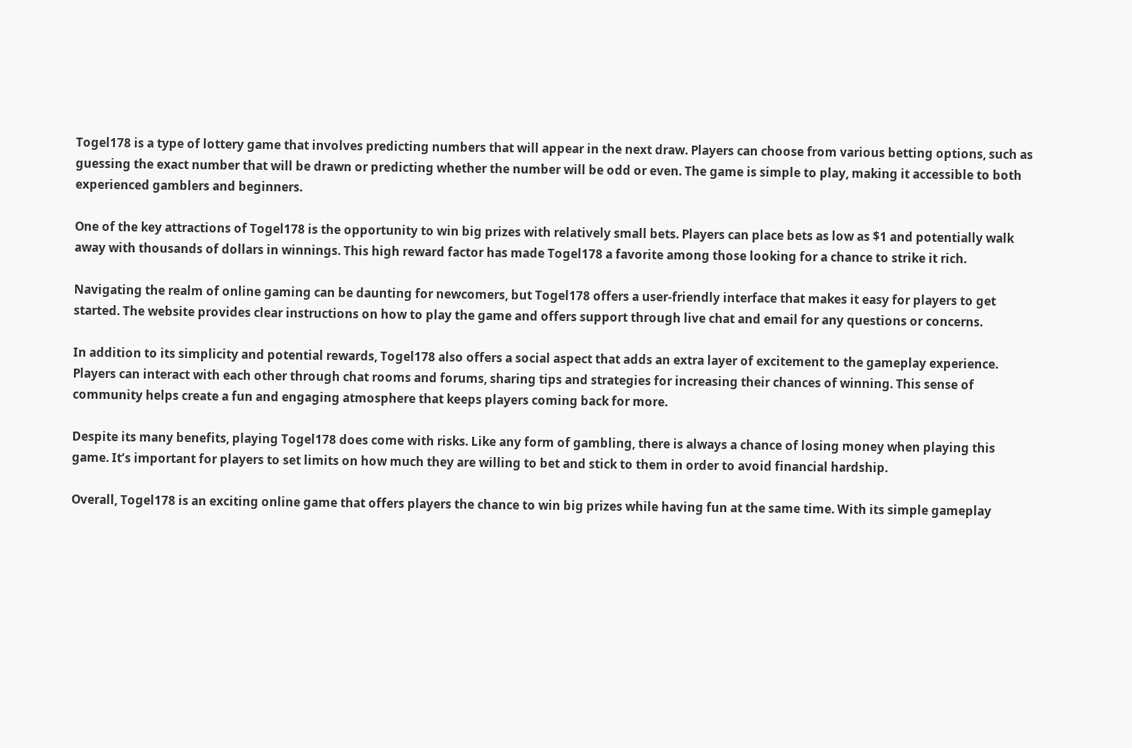Togel178 is a type of lottery game that involves predicting numbers that will appear in the next draw. Players can choose from various betting options, such as guessing the exact number that will be drawn or predicting whether the number will be odd or even. The game is simple to play, making it accessible to both experienced gamblers and beginners.

One of the key attractions of Togel178 is the opportunity to win big prizes with relatively small bets. Players can place bets as low as $1 and potentially walk away with thousands of dollars in winnings. This high reward factor has made Togel178 a favorite among those looking for a chance to strike it rich.

Navigating the realm of online gaming can be daunting for newcomers, but Togel178 offers a user-friendly interface that makes it easy for players to get started. The website provides clear instructions on how to play the game and offers support through live chat and email for any questions or concerns.

In addition to its simplicity and potential rewards, Togel178 also offers a social aspect that adds an extra layer of excitement to the gameplay experience. Players can interact with each other through chat rooms and forums, sharing tips and strategies for increasing their chances of winning. This sense of community helps create a fun and engaging atmosphere that keeps players coming back for more.

Despite its many benefits, playing Togel178 does come with risks. Like any form of gambling, there is always a chance of losing money when playing this game. It’s important for players to set limits on how much they are willing to bet and stick to them in order to avoid financial hardship.

Overall, Togel178 is an exciting online game that offers players the chance to win big prizes while having fun at the same time. With its simple gameplay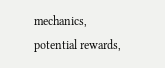mechanics, potential rewards,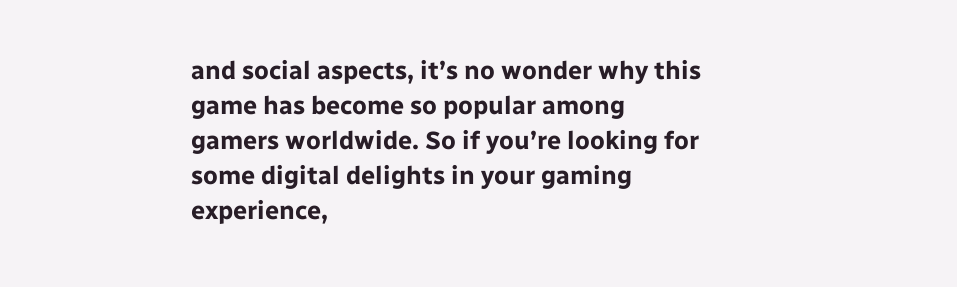and social aspects, it’s no wonder why this game has become so popular among gamers worldwide. So if you’re looking for some digital delights in your gaming experience,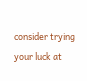consider trying your luck at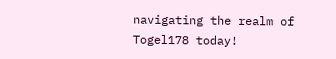navigating the realm of Togel178 today!